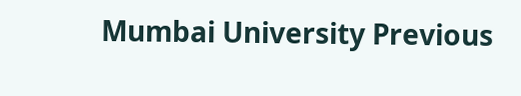Mumbai University Previous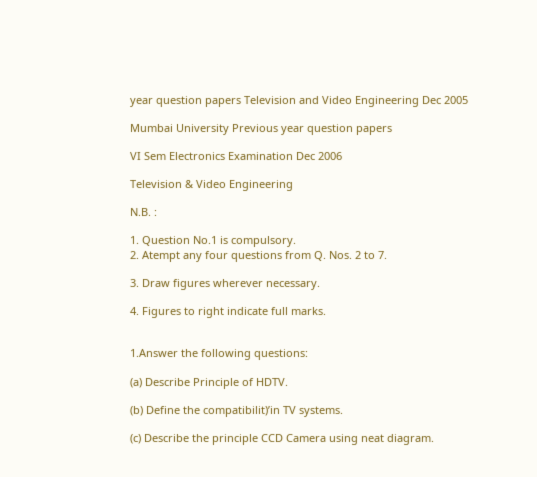year question papers Television and Video Engineering Dec 2005

Mumbai University Previous year question papers

VI Sem Electronics Examination Dec 2006

Television & Video Engineering

N.B. :

1. Question No.1 is compulsory.
2. Atempt any four questions from Q. Nos. 2 to 7.

3. Draw figures wherever necessary.

4. Figures to right indicate full marks.


1.Answer the following questions:

(a) Describe Principle of HDTV.

(b) Define the compatibilit)’in TV systems.

(c) Describe the principle CCD Camera using neat diagram.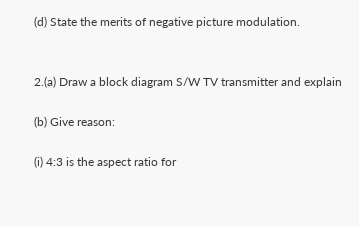(d) State the merits of negative picture modulation.


2.(a) Draw a block diagram S/W TV transmitter and explain

(b) Give reason:

(i) 4:3 is the aspect ratio for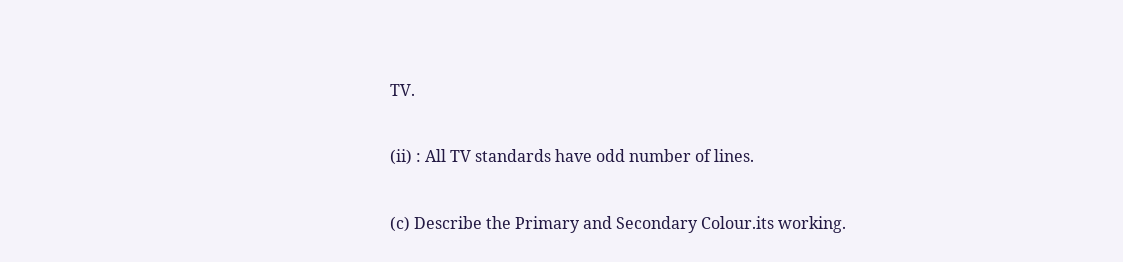TV.

(ii) : All TV standards have odd number of lines.

(c) Describe the Primary and Secondary Colour.its working.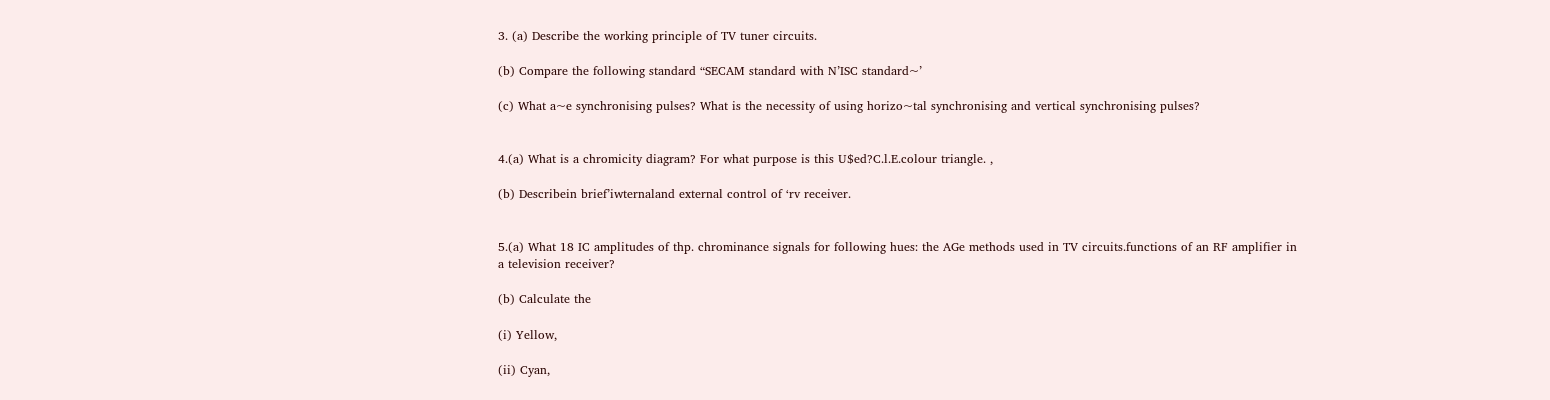3. (a) Describe the working principle of TV tuner circuits.

(b) Compare the following standard “SECAM standard with N’ISC standard~’

(c) What a~e synchronising pulses? What is the necessity of using horizo~tal synchronising and vertical synchronising pulses?


4.(a) What is a chromicity diagram? For what purpose is this U$ed?C.l.E.colour triangle. ,

(b) Describein brief’iwternaland external control of ‘rv receiver.


5.(a) What 18 IC amplitudes of thp. chrominance signals for following hues: the AGe methods used in TV circuits.functions of an RF amplifier in a television receiver?

(b) Calculate the

(i) Yellow,

(ii) Cyan,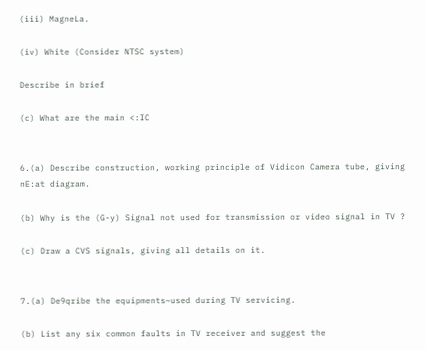(iii) MagneLa.

(iv) White (Consider NTSC system)

Describe in brief

(c) What are the main <:IC


6.(a) Describe construction, working principle of Vidicon Camera tube, giving nE:at diagram.

(b) Why is the (G-y) Signal not used for transmission or video signal in TV ?

(c) Draw a CVS signals, giving all details on it.


7.(a) De9qribe the equipments~used during TV servicing.

(b) List any six common faults in TV receiver and suggest the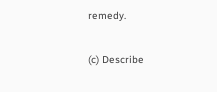remedy.

(c) Describe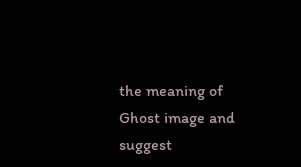the meaning of Ghost image and suggest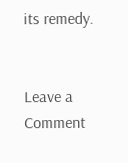its remedy.


Leave a Comment